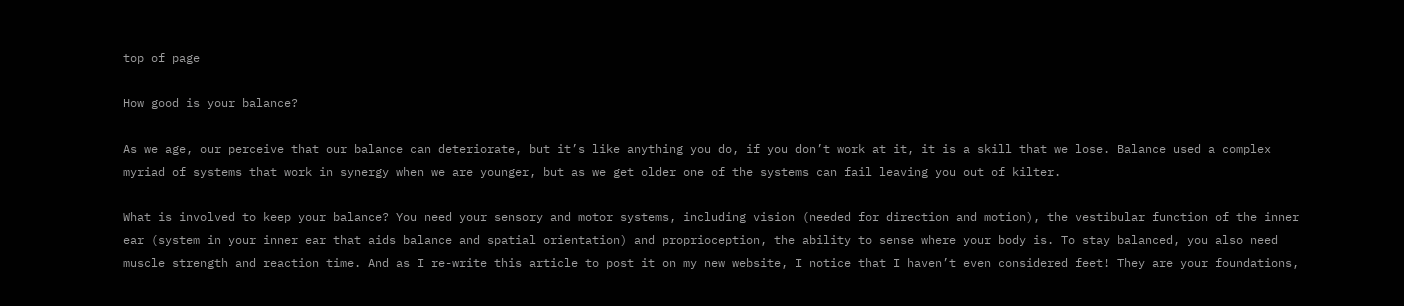top of page

How good is your balance?

As we age, our perceive that our balance can deteriorate, but it’s like anything you do, if you don’t work at it, it is a skill that we lose. Balance used a complex myriad of systems that work in synergy when we are younger, but as we get older one of the systems can fail leaving you out of kilter.

What is involved to keep your balance? You need your sensory and motor systems, including vision (needed for direction and motion), the vestibular function of the inner ear (system in your inner ear that aids balance and spatial orientation) and proprioception, the ability to sense where your body is. To stay balanced, you also need muscle strength and reaction time. And as I re-write this article to post it on my new website, I notice that I haven’t even considered feet! They are your foundations,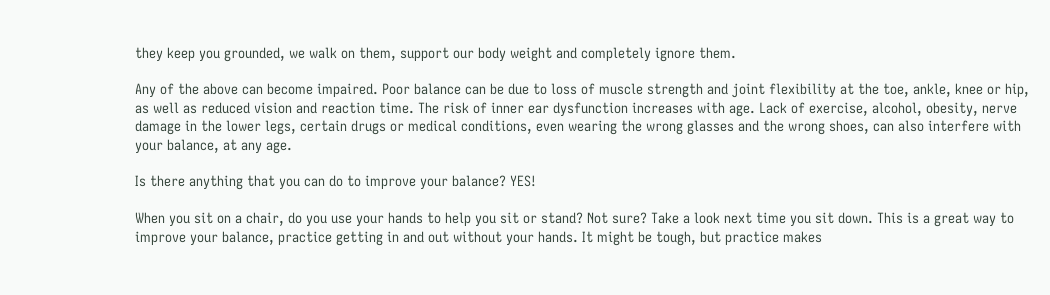they keep you grounded, we walk on them, support our body weight and completely ignore them.

Any of the above can become impaired. Poor balance can be due to loss of muscle strength and joint flexibility at the toe, ankle, knee or hip, as well as reduced vision and reaction time. The risk of inner ear dysfunction increases with age. Lack of exercise, alcohol, obesity, nerve damage in the lower legs, certain drugs or medical conditions, even wearing the wrong glasses and the wrong shoes, can also interfere with your balance, at any age.

Is there anything that you can do to improve your balance? YES!

When you sit on a chair, do you use your hands to help you sit or stand? Not sure? Take a look next time you sit down. This is a great way to improve your balance, practice getting in and out without your hands. It might be tough, but practice makes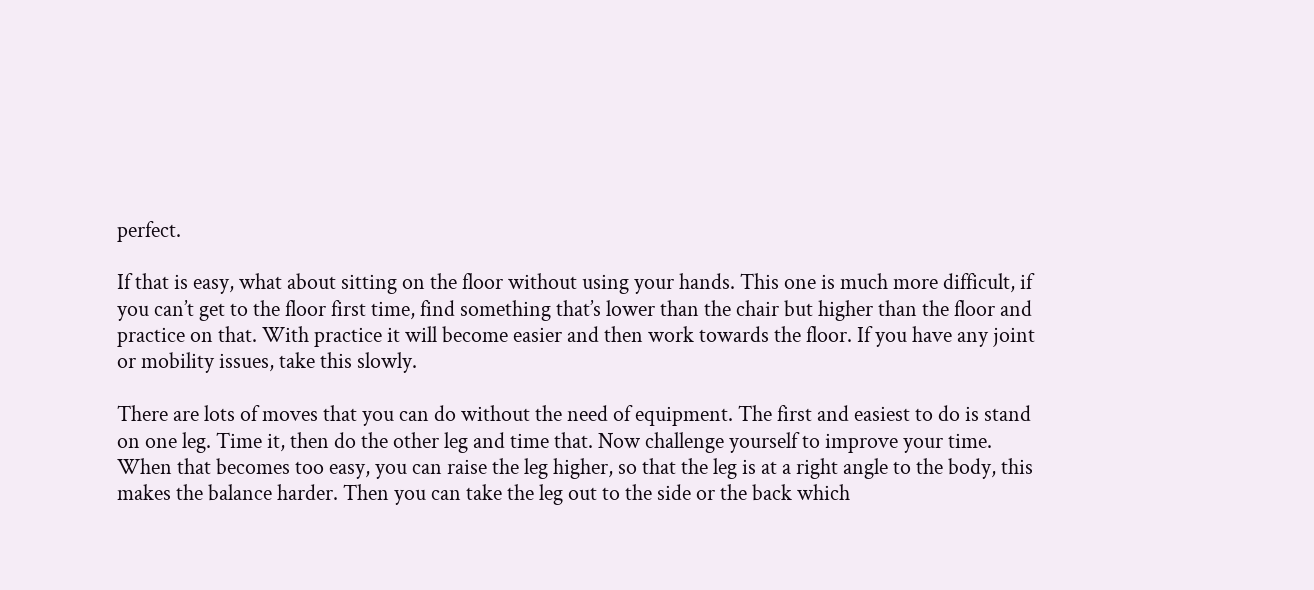perfect.

If that is easy, what about sitting on the floor without using your hands. This one is much more difficult, if you can’t get to the floor first time, find something that’s lower than the chair but higher than the floor and practice on that. With practice it will become easier and then work towards the floor. If you have any joint or mobility issues, take this slowly.

There are lots of moves that you can do without the need of equipment. The first and easiest to do is stand on one leg. Time it, then do the other leg and time that. Now challenge yourself to improve your time. When that becomes too easy, you can raise the leg higher, so that the leg is at a right angle to the body, this makes the balance harder. Then you can take the leg out to the side or the back which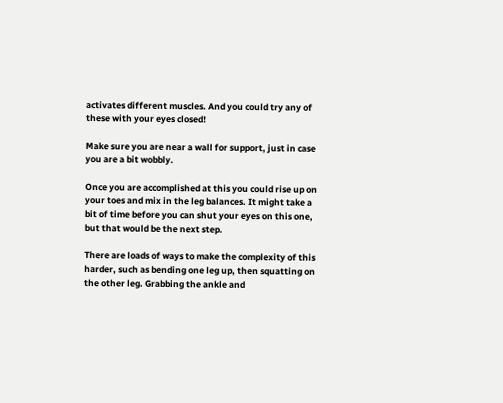activates different muscles. And you could try any of these with your eyes closed!

Make sure you are near a wall for support, just in case you are a bit wobbly.

Once you are accomplished at this you could rise up on your toes and mix in the leg balances. It might take a bit of time before you can shut your eyes on this one, but that would be the next step.

There are loads of ways to make the complexity of this harder, such as bending one leg up, then squatting on the other leg. Grabbing the ankle and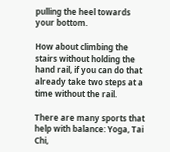pulling the heel towards your bottom.

How about climbing the stairs without holding the hand rail, if you can do that already take two steps at a time without the rail.

There are many sports that help with balance: Yoga, Tai Chi,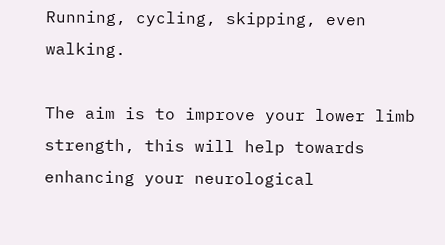Running, cycling, skipping, even walking.

The aim is to improve your lower limb strength, this will help towards enhancing your neurological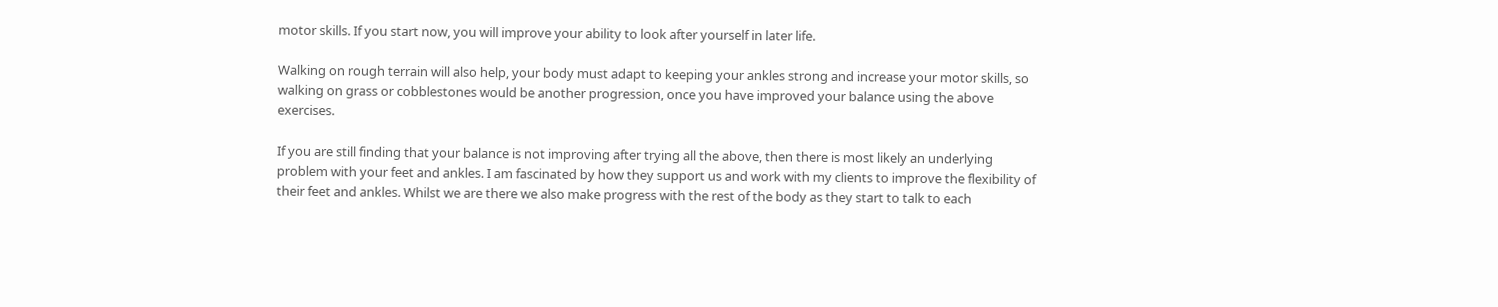motor skills. If you start now, you will improve your ability to look after yourself in later life.

Walking on rough terrain will also help, your body must adapt to keeping your ankles strong and increase your motor skills, so walking on grass or cobblestones would be another progression, once you have improved your balance using the above exercises.

If you are still finding that your balance is not improving after trying all the above, then there is most likely an underlying problem with your feet and ankles. I am fascinated by how they support us and work with my clients to improve the flexibility of their feet and ankles. Whilst we are there we also make progress with the rest of the body as they start to talk to each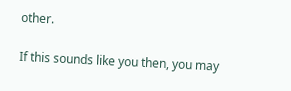other.

If this sounds like you then, you may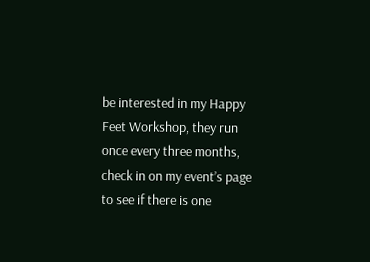be interested in my Happy Feet Workshop, they run once every three months, check in on my event’s page to see if there is one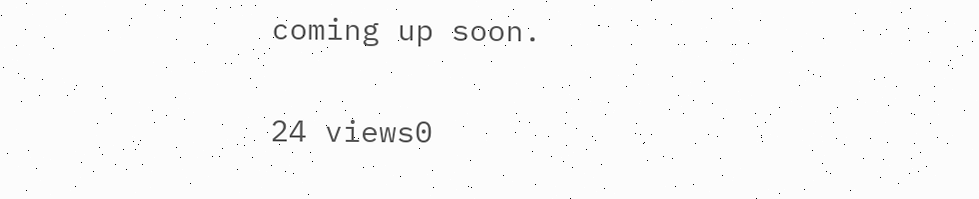coming up soon.

24 views0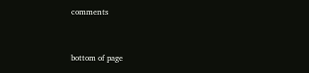comments


bottom of page